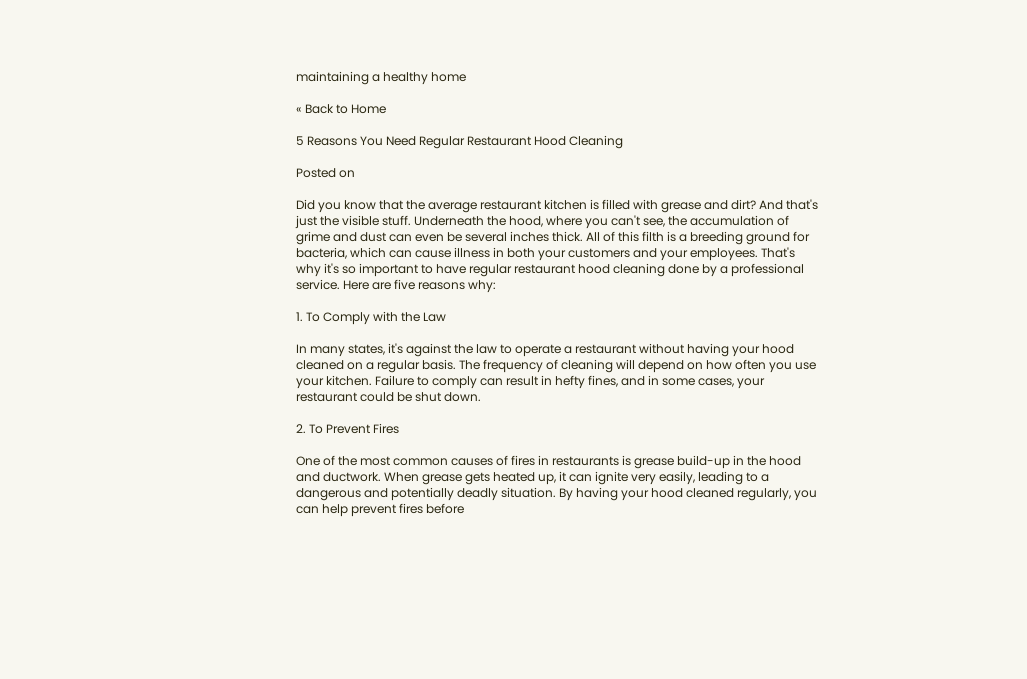maintaining a healthy home

« Back to Home

5 Reasons You Need Regular Restaurant Hood Cleaning

Posted on

Did you know that the average restaurant kitchen is filled with grease and dirt? And that's just the visible stuff. Underneath the hood, where you can't see, the accumulation of grime and dust can even be several inches thick. All of this filth is a breeding ground for bacteria, which can cause illness in both your customers and your employees. That's why it's so important to have regular restaurant hood cleaning done by a professional service. Here are five reasons why:

1. To Comply with the Law

In many states, it's against the law to operate a restaurant without having your hood cleaned on a regular basis. The frequency of cleaning will depend on how often you use your kitchen. Failure to comply can result in hefty fines, and in some cases, your restaurant could be shut down.

2. To Prevent Fires

One of the most common causes of fires in restaurants is grease build-up in the hood and ductwork. When grease gets heated up, it can ignite very easily, leading to a dangerous and potentially deadly situation. By having your hood cleaned regularly, you can help prevent fires before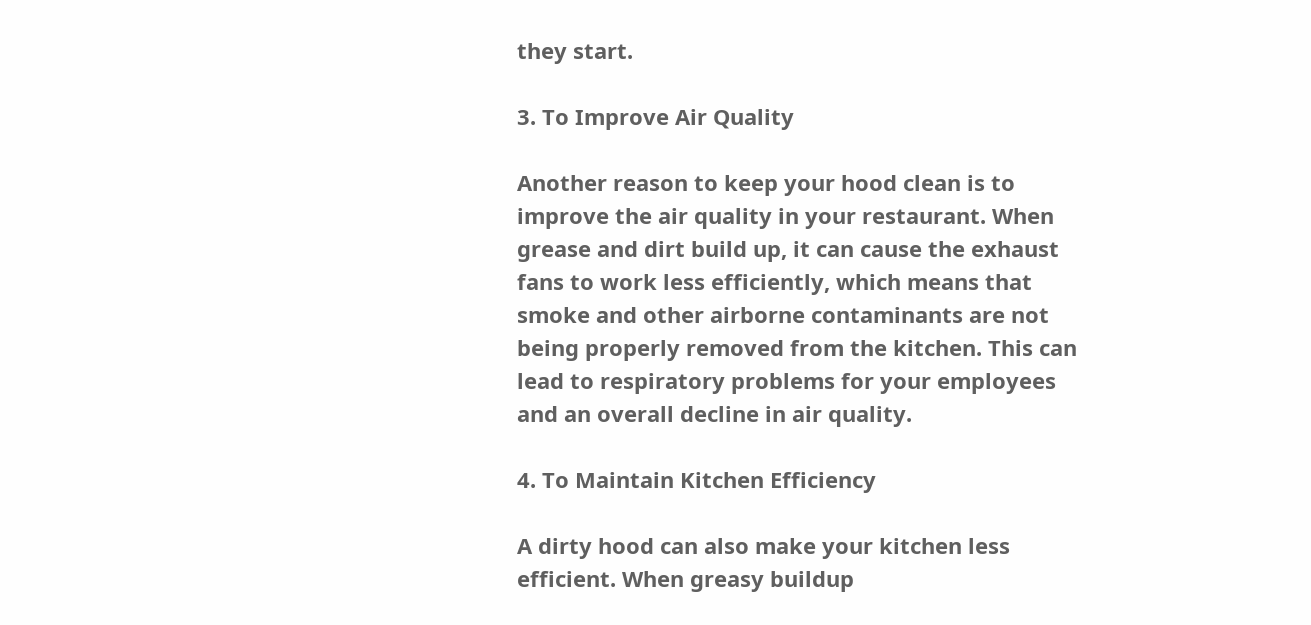they start.

3. To Improve Air Quality

Another reason to keep your hood clean is to improve the air quality in your restaurant. When grease and dirt build up, it can cause the exhaust fans to work less efficiently, which means that smoke and other airborne contaminants are not being properly removed from the kitchen. This can lead to respiratory problems for your employees and an overall decline in air quality.

4. To Maintain Kitchen Efficiency

A dirty hood can also make your kitchen less efficient. When greasy buildup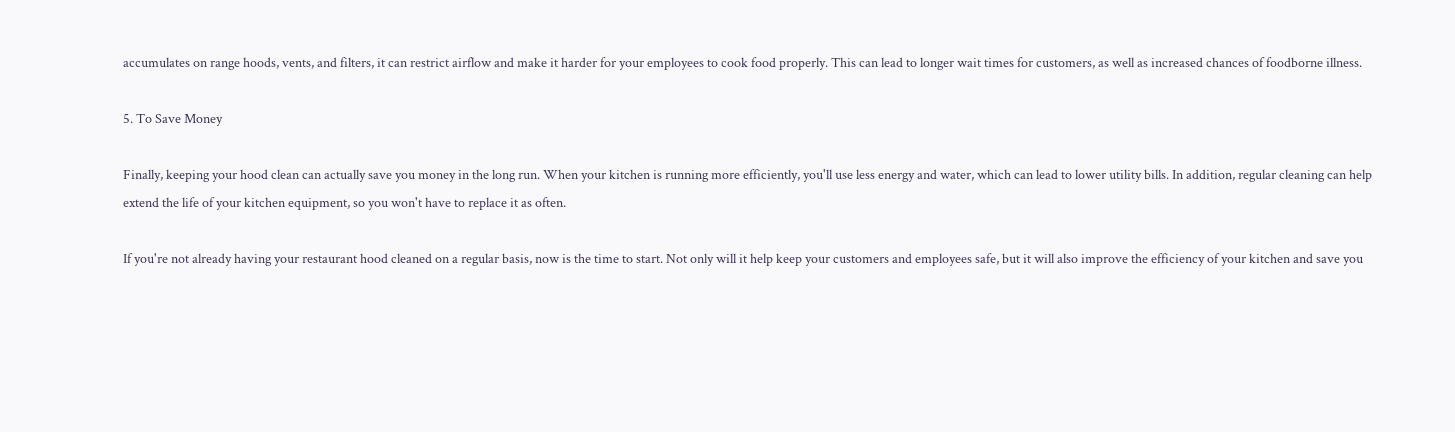accumulates on range hoods, vents, and filters, it can restrict airflow and make it harder for your employees to cook food properly. This can lead to longer wait times for customers, as well as increased chances of foodborne illness.

5. To Save Money

Finally, keeping your hood clean can actually save you money in the long run. When your kitchen is running more efficiently, you'll use less energy and water, which can lead to lower utility bills. In addition, regular cleaning can help extend the life of your kitchen equipment, so you won't have to replace it as often.

If you're not already having your restaurant hood cleaned on a regular basis, now is the time to start. Not only will it help keep your customers and employees safe, but it will also improve the efficiency of your kitchen and save you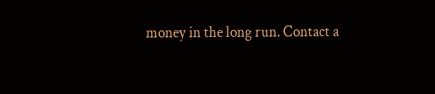money in the long run. Contact a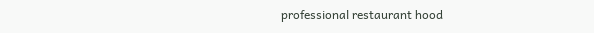professional restaurant hood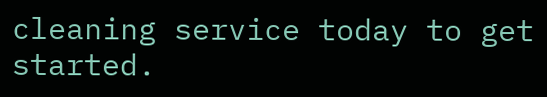cleaning service today to get started.